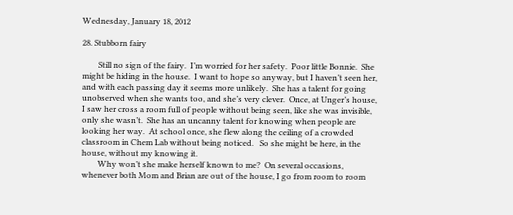Wednesday, January 18, 2012

28. Stubborn fairy

        Still no sign of the fairy.  I’m worried for her safety.  Poor little Bonnie.  She might be hiding in the house.  I want to hope so anyway, but I haven’t seen her, and with each passing day it seems more unlikely.  She has a talent for going unobserved when she wants too, and she’s very clever.  Once, at Unger’s house, I saw her cross a room full of people without being seen, like she was invisible, only she wasn’t.  She has an uncanny talent for knowing when people are looking her way.  At school once, she flew along the ceiling of a crowded classroom in Chem Lab without being noticed.   So she might be here, in the house, without my knowing it.
        Why won’t she make herself known to me?  On several occasions, whenever both Mom and Brian are out of the house, I go from room to room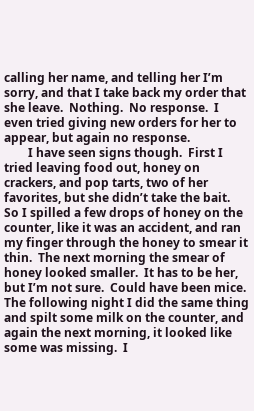calling her name, and telling her I’m sorry, and that I take back my order that she leave.  Nothing.  No response.  I even tried giving new orders for her to appear, but again no response.
        I have seen signs though.  First I tried leaving food out, honey on crackers, and pop tarts, two of her favorites, but she didn’t take the bait.  So I spilled a few drops of honey on the counter, like it was an accident, and ran my finger through the honey to smear it thin.  The next morning the smear of honey looked smaller.  It has to be her, but I’m not sure.  Could have been mice.  The following night I did the same thing and spilt some milk on the counter, and again the next morning, it looked like some was missing.  I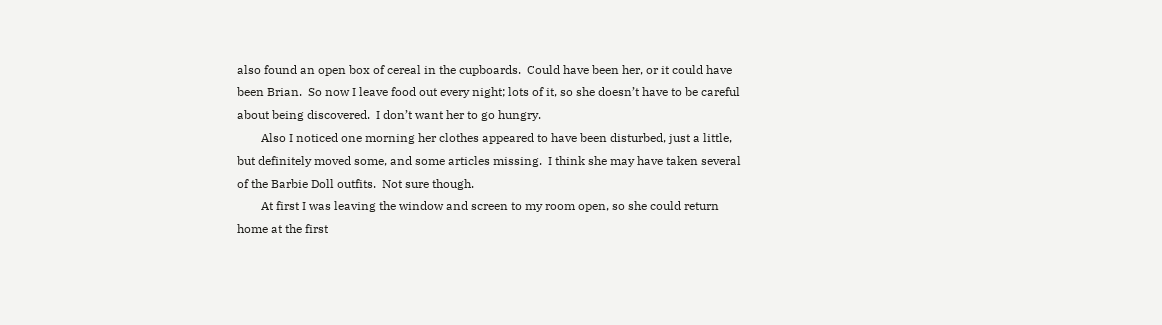also found an open box of cereal in the cupboards.  Could have been her, or it could have been Brian.  So now I leave food out every night; lots of it, so she doesn’t have to be careful about being discovered.  I don’t want her to go hungry.
        Also I noticed one morning her clothes appeared to have been disturbed, just a little, but definitely moved some, and some articles missing.  I think she may have taken several of the Barbie Doll outfits.  Not sure though.
        At first I was leaving the window and screen to my room open, so she could return home at the first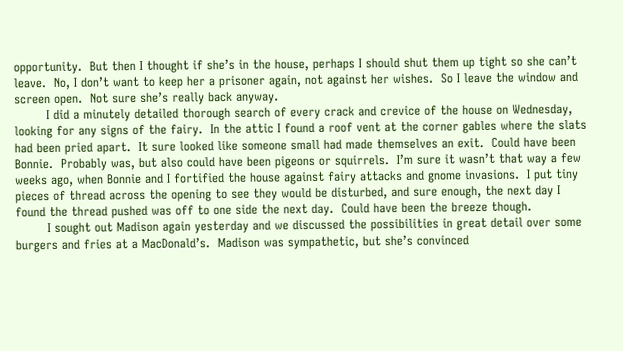opportunity.  But then I thought if she’s in the house, perhaps I should shut them up tight so she can’t leave.  No, I don’t want to keep her a prisoner again, not against her wishes.  So I leave the window and screen open.  Not sure she’s really back anyway.
        I did a minutely detailed thorough search of every crack and crevice of the house on Wednesday, looking for any signs of the fairy.  In the attic I found a roof vent at the corner gables where the slats had been pried apart.  It sure looked like someone small had made themselves an exit.  Could have been Bonnie.  Probably was, but also could have been pigeons or squirrels.  I’m sure it wasn’t that way a few weeks ago, when Bonnie and I fortified the house against fairy attacks and gnome invasions.  I put tiny pieces of thread across the opening to see they would be disturbed, and sure enough, the next day I found the thread pushed was off to one side the next day.  Could have been the breeze though.
        I sought out Madison again yesterday and we discussed the possibilities in great detail over some burgers and fries at a MacDonald’s.  Madison was sympathetic, but she’s convinced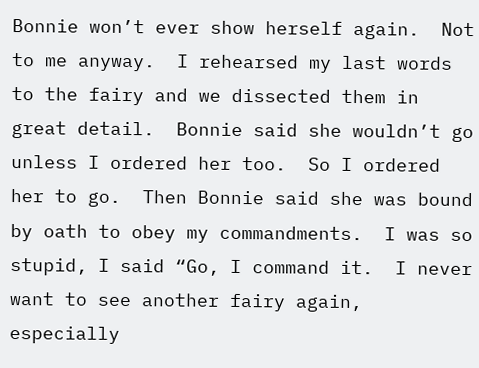Bonnie won’t ever show herself again.  Not to me anyway.  I rehearsed my last words to the fairy and we dissected them in great detail.  Bonnie said she wouldn’t go unless I ordered her too.  So I ordered her to go.  Then Bonnie said she was bound by oath to obey my commandments.  I was so stupid, I said “Go, I command it.  I never want to see another fairy again, especially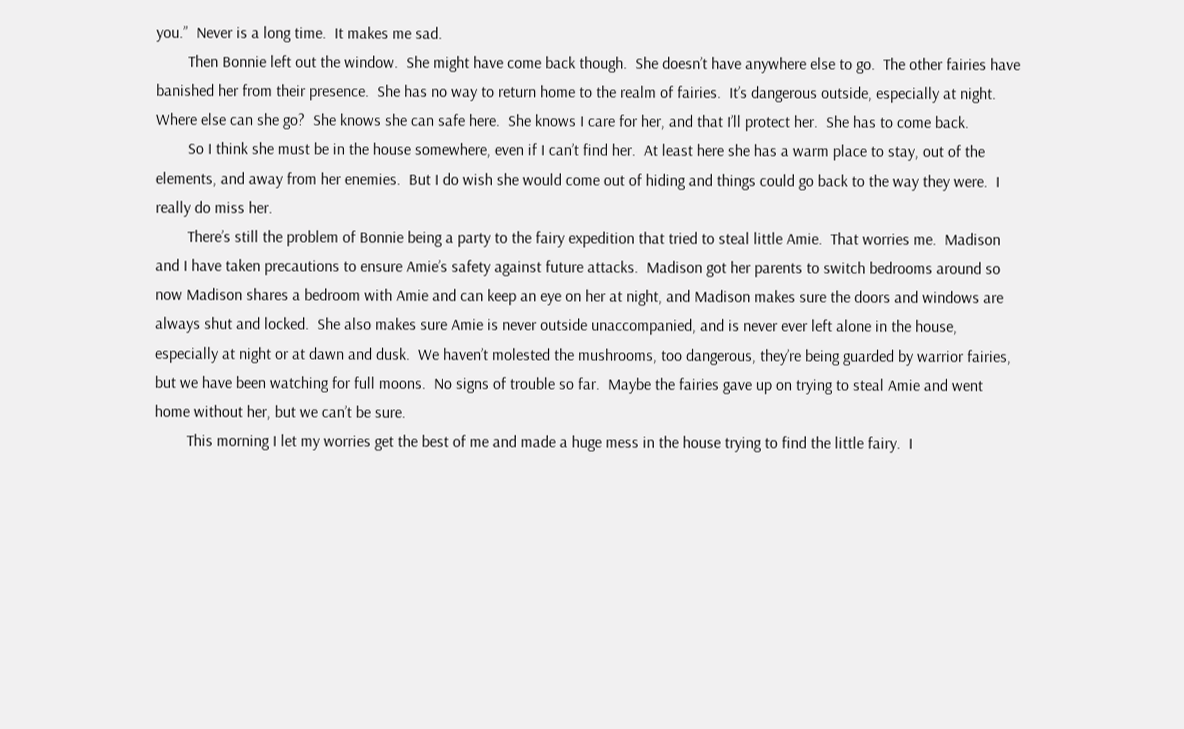you.”  Never is a long time.  It makes me sad.
        Then Bonnie left out the window.  She might have come back though.  She doesn’t have anywhere else to go.  The other fairies have banished her from their presence.  She has no way to return home to the realm of fairies.  It’s dangerous outside, especially at night.  Where else can she go?  She knows she can safe here.  She knows I care for her, and that I’ll protect her.  She has to come back.
        So I think she must be in the house somewhere, even if I can’t find her.  At least here she has a warm place to stay, out of the elements, and away from her enemies.  But I do wish she would come out of hiding and things could go back to the way they were.  I really do miss her.
        There’s still the problem of Bonnie being a party to the fairy expedition that tried to steal little Amie.  That worries me.  Madison and I have taken precautions to ensure Amie’s safety against future attacks.  Madison got her parents to switch bedrooms around so now Madison shares a bedroom with Amie and can keep an eye on her at night, and Madison makes sure the doors and windows are always shut and locked.  She also makes sure Amie is never outside unaccompanied, and is never ever left alone in the house, especially at night or at dawn and dusk.  We haven’t molested the mushrooms, too dangerous, they’re being guarded by warrior fairies, but we have been watching for full moons.  No signs of trouble so far.  Maybe the fairies gave up on trying to steal Amie and went home without her, but we can’t be sure.
        This morning I let my worries get the best of me and made a huge mess in the house trying to find the little fairy.  I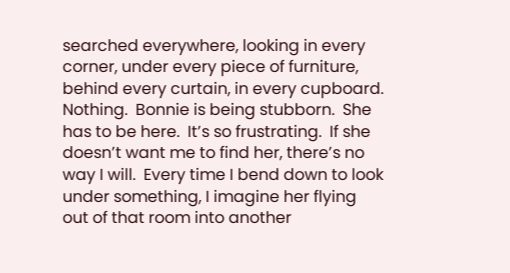searched everywhere, looking in every corner, under every piece of furniture, behind every curtain, in every cupboard.  Nothing.  Bonnie is being stubborn.  She has to be here.  It’s so frustrating.  If she doesn’t want me to find her, there’s no way I will.  Every time I bend down to look under something, I imagine her flying out of that room into another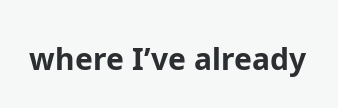where I’ve already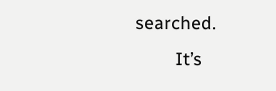searched.
        It’s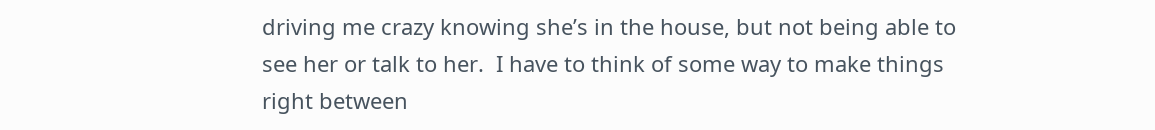driving me crazy knowing she’s in the house, but not being able to see her or talk to her.  I have to think of some way to make things right between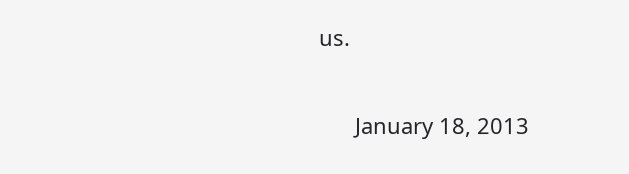us.

      January 18, 2013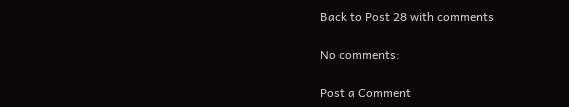Back to Post 28 with comments

No comments:

Post a Comment